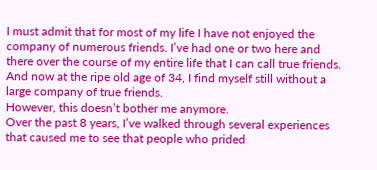I must admit that for most of my life I have not enjoyed the company of numerous friends. I’ve had one or two here and there over the course of my entire life that I can call true friends. And now at the ripe old age of 34, I find myself still without a large company of true friends.
However, this doesn’t bother me anymore.
Over the past 8 years, I’ve walked through several experiences that caused me to see that people who prided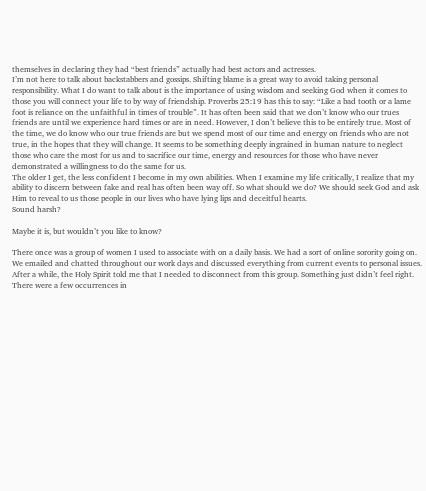themselves in declaring they had “best friends” actually had best actors and actresses.
I’m not here to talk about backstabbers and gossips. Shifting blame is a great way to avoid taking personal responsibility. What I do want to talk about is the importance of using wisdom and seeking God when it comes to those you will connect your life to by way of friendship. Proverbs 25:19 has this to say: “Like a bad tooth or a lame foot is reliance on the unfaithful in times of trouble”. It has often been said that we don’t know who our trues friends are until we experience hard times or are in need. However, I don’t believe this to be entirely true. Most of the time, we do know who our true friends are but we spend most of our time and energy on friends who are not true, in the hopes that they will change. It seems to be something deeply ingrained in human nature to neglect those who care the most for us and to sacrifice our time, energy and resources for those who have never demonstrated a willingness to do the same for us.
The older I get, the less confident I become in my own abilities. When I examine my life critically, I realize that my ability to discern between fake and real has often been way off. So what should we do? We should seek God and ask Him to reveal to us those people in our lives who have lying lips and deceitful hearts.
Sound harsh?

Maybe it is, but wouldn’t you like to know?

There once was a group of women I used to associate with on a daily basis. We had a sort of online sorority going on. We emailed and chatted throughout our work days and discussed everything from current events to personal issues. After a while, the Holy Spirit told me that I needed to disconnect from this group. Something just didn’t feel right. There were a few occurrences in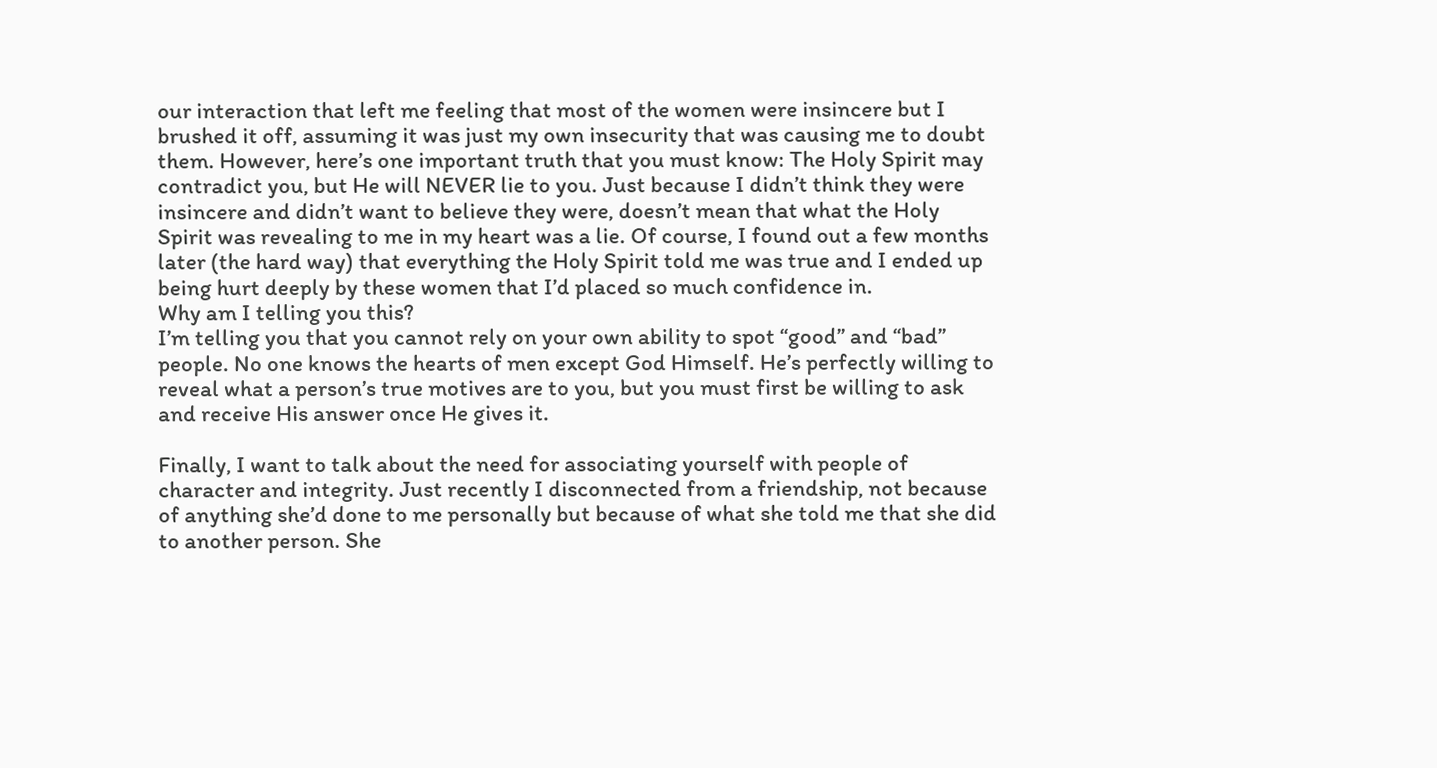our interaction that left me feeling that most of the women were insincere but I brushed it off, assuming it was just my own insecurity that was causing me to doubt them. However, here’s one important truth that you must know: The Holy Spirit may contradict you, but He will NEVER lie to you. Just because I didn’t think they were insincere and didn’t want to believe they were, doesn’t mean that what the Holy Spirit was revealing to me in my heart was a lie. Of course, I found out a few months later (the hard way) that everything the Holy Spirit told me was true and I ended up being hurt deeply by these women that I’d placed so much confidence in.
Why am I telling you this?
I’m telling you that you cannot rely on your own ability to spot “good” and “bad” people. No one knows the hearts of men except God Himself. He’s perfectly willing to reveal what a person’s true motives are to you, but you must first be willing to ask and receive His answer once He gives it.

Finally, I want to talk about the need for associating yourself with people of character and integrity. Just recently I disconnected from a friendship, not because of anything she’d done to me personally but because of what she told me that she did to another person. She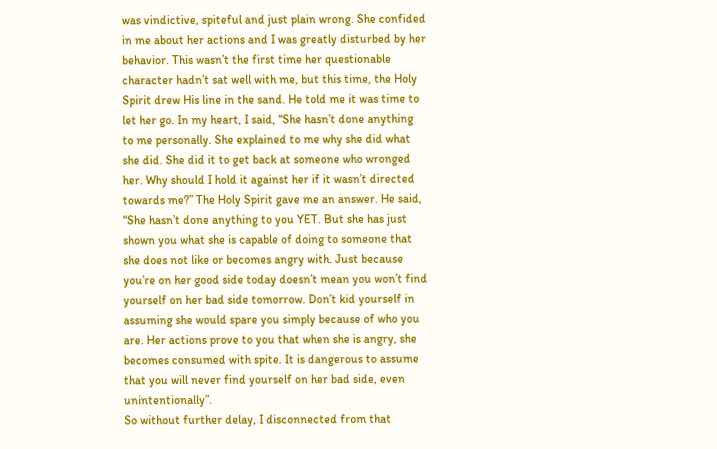was vindictive, spiteful and just plain wrong. She confided in me about her actions and I was greatly disturbed by her behavior. This wasn’t the first time her questionable character hadn’t sat well with me, but this time, the Holy Spirit drew His line in the sand. He told me it was time to let her go. In my heart, I said, “She hasn’t done anything to me personally. She explained to me why she did what she did. She did it to get back at someone who wronged her. Why should I hold it against her if it wasn’t directed towards me?” The Holy Spirit gave me an answer. He said, “She hasn’t done anything to you YET. But she has just shown you what she is capable of doing to someone that she does not like or becomes angry with. Just because you’re on her good side today doesn’t mean you won’t find yourself on her bad side tomorrow. Don’t kid yourself in assuming she would spare you simply because of who you are. Her actions prove to you that when she is angry, she becomes consumed with spite. It is dangerous to assume that you will never find yourself on her bad side, even unintentionally”.
So without further delay, I disconnected from that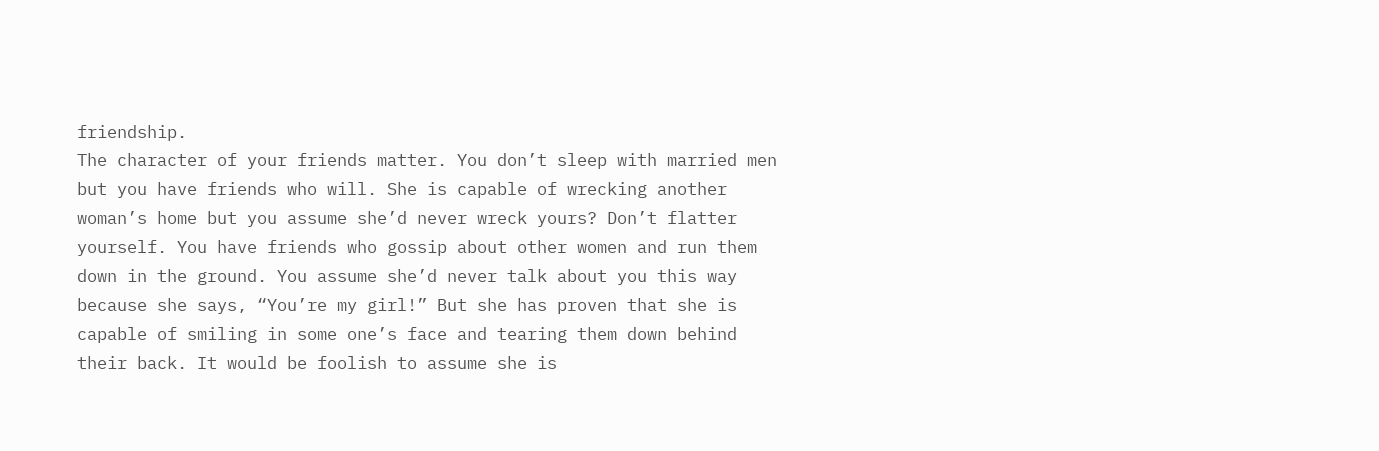friendship.
The character of your friends matter. You don’t sleep with married men but you have friends who will. She is capable of wrecking another woman’s home but you assume she’d never wreck yours? Don’t flatter yourself. You have friends who gossip about other women and run them down in the ground. You assume she’d never talk about you this way because she says, “You’re my girl!” But she has proven that she is capable of smiling in some one’s face and tearing them down behind their back. It would be foolish to assume she is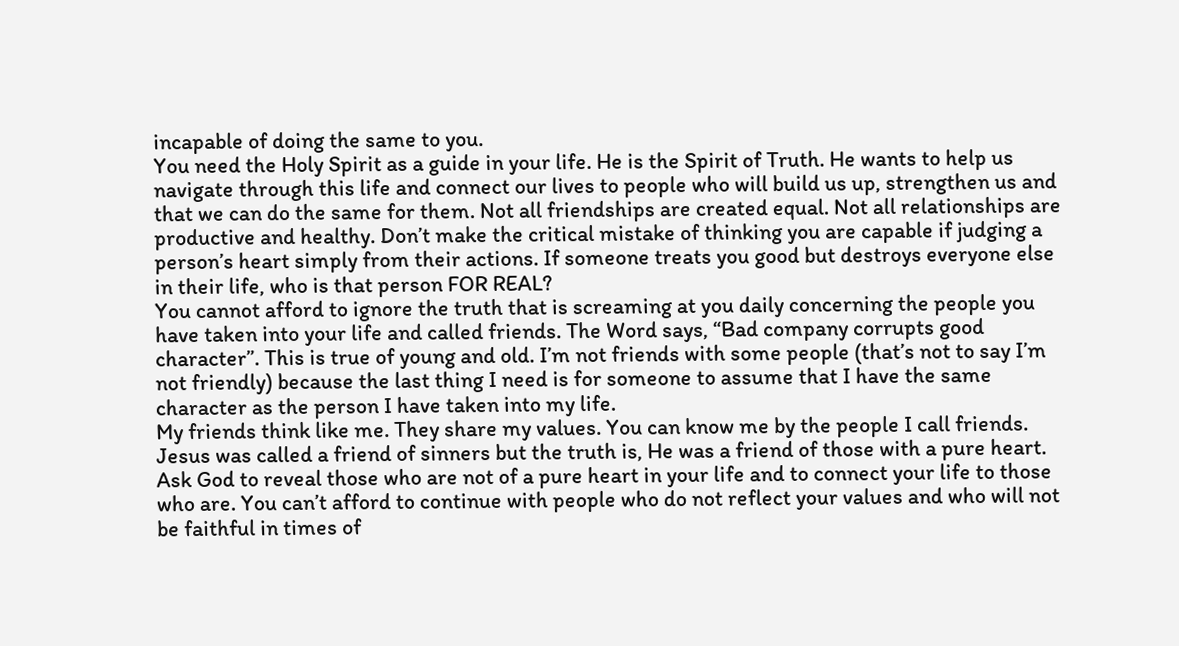incapable of doing the same to you.
You need the Holy Spirit as a guide in your life. He is the Spirit of Truth. He wants to help us navigate through this life and connect our lives to people who will build us up, strengthen us and that we can do the same for them. Not all friendships are created equal. Not all relationships are productive and healthy. Don’t make the critical mistake of thinking you are capable if judging a person’s heart simply from their actions. If someone treats you good but destroys everyone else in their life, who is that person FOR REAL?
You cannot afford to ignore the truth that is screaming at you daily concerning the people you have taken into your life and called friends. The Word says, “Bad company corrupts good character”. This is true of young and old. I’m not friends with some people (that’s not to say I’m not friendly) because the last thing I need is for someone to assume that I have the same character as the person I have taken into my life.
My friends think like me. They share my values. You can know me by the people I call friends. Jesus was called a friend of sinners but the truth is, He was a friend of those with a pure heart. Ask God to reveal those who are not of a pure heart in your life and to connect your life to those who are. You can’t afford to continue with people who do not reflect your values and who will not be faithful in times of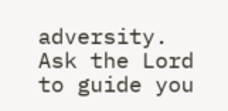adversity.
Ask the Lord to guide you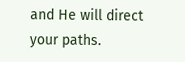and He will direct your paths.